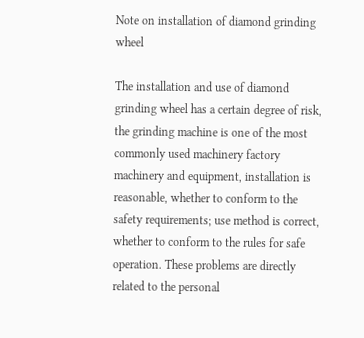Note on installation of diamond grinding wheel

The installation and use of diamond grinding wheel has a certain degree of risk, the grinding machine is one of the most commonly used machinery factory machinery and equipment, installation is reasonable, whether to conform to the safety requirements; use method is correct, whether to conform to the rules for safe operation. These problems are directly related to the personal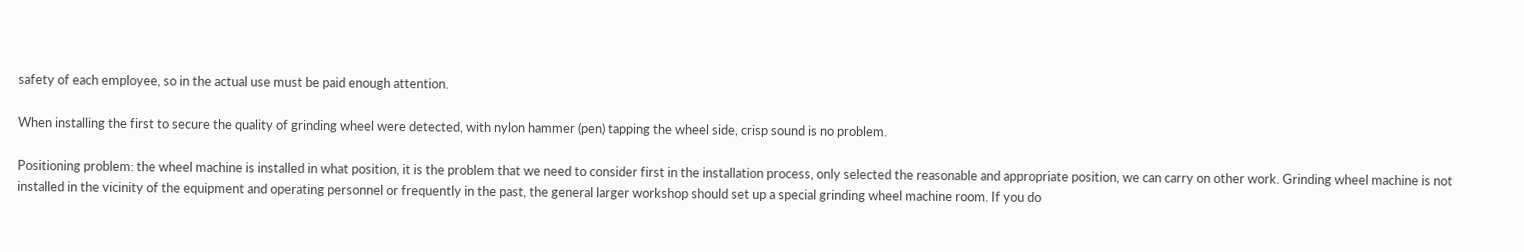safety of each employee, so in the actual use must be paid enough attention.

When installing the first to secure the quality of grinding wheel were detected, with nylon hammer (pen) tapping the wheel side, crisp sound is no problem.

Positioning problem: the wheel machine is installed in what position, it is the problem that we need to consider first in the installation process, only selected the reasonable and appropriate position, we can carry on other work. Grinding wheel machine is not installed in the vicinity of the equipment and operating personnel or frequently in the past, the general larger workshop should set up a special grinding wheel machine room. If you do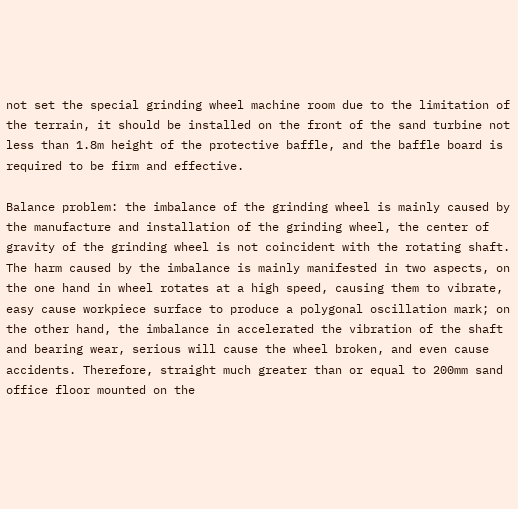not set the special grinding wheel machine room due to the limitation of the terrain, it should be installed on the front of the sand turbine not less than 1.8m height of the protective baffle, and the baffle board is required to be firm and effective.

Balance problem: the imbalance of the grinding wheel is mainly caused by the manufacture and installation of the grinding wheel, the center of gravity of the grinding wheel is not coincident with the rotating shaft. The harm caused by the imbalance is mainly manifested in two aspects, on the one hand in wheel rotates at a high speed, causing them to vibrate, easy cause workpiece surface to produce a polygonal oscillation mark; on the other hand, the imbalance in accelerated the vibration of the shaft and bearing wear, serious will cause the wheel broken, and even cause accidents. Therefore, straight much greater than or equal to 200mm sand office floor mounted on the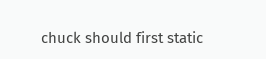chuck should first static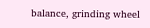balance, grinding wheel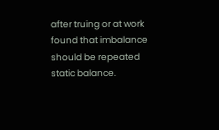after truing or at work found that imbalance should be repeated static balance.